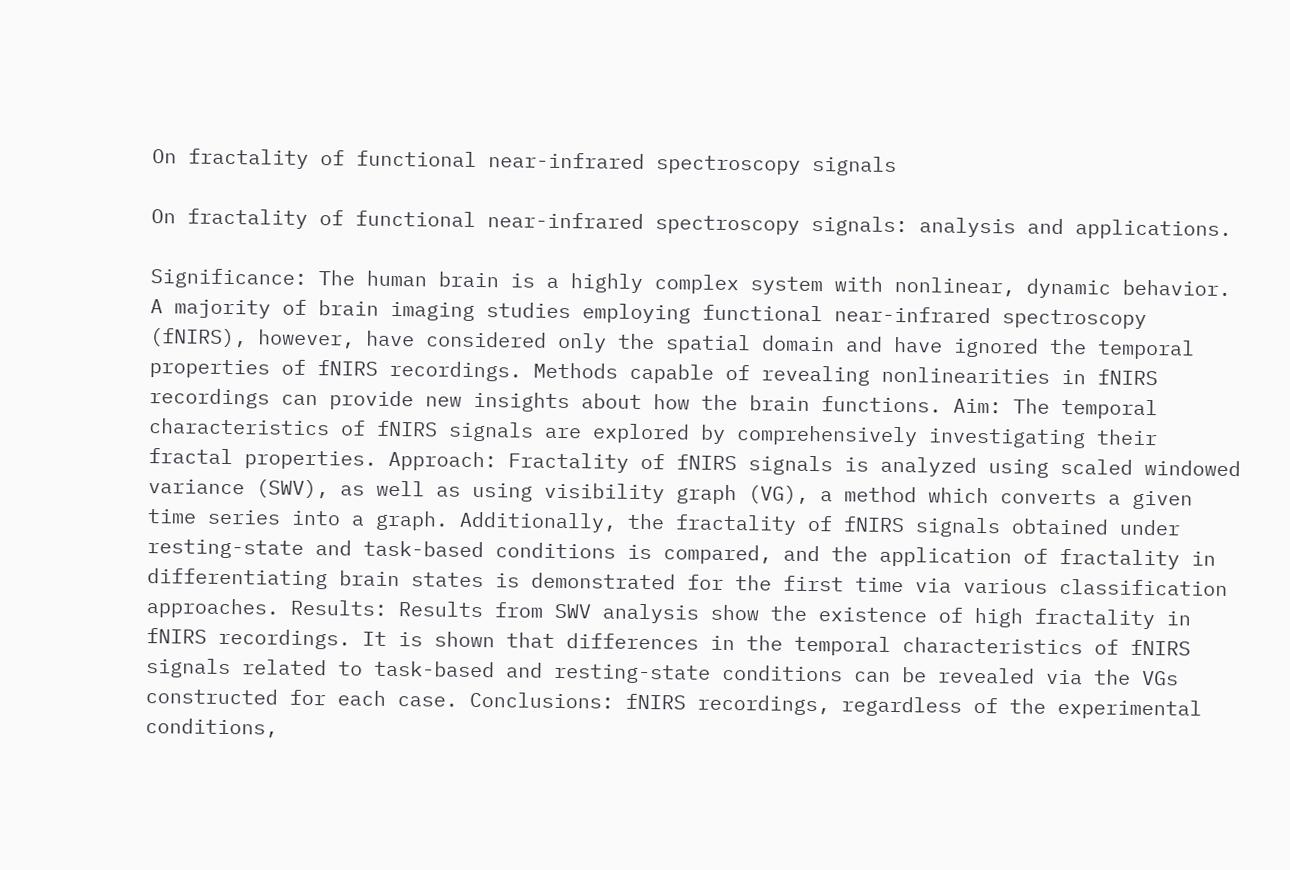On fractality of functional near-infrared spectroscopy signals

On fractality of functional near-infrared spectroscopy signals: analysis and applications.

Significance: The human brain is a highly complex system with nonlinear, dynamic behavior. A majority of brain imaging studies employing functional near-infrared spectroscopy (fNIRS), however, have considered only the spatial domain and have ignored the temporal properties of fNIRS recordings. Methods capable of revealing nonlinearities in fNIRS recordings can provide new insights about how the brain functions. Aim: The temporal characteristics of fNIRS signals are explored by comprehensively investigating their fractal properties. Approach: Fractality of fNIRS signals is analyzed using scaled windowed variance (SWV), as well as using visibility graph (VG), a method which converts a given time series into a graph. Additionally, the fractality of fNIRS signals obtained under resting-state and task-based conditions is compared, and the application of fractality in differentiating brain states is demonstrated for the first time via various classification approaches. Results: Results from SWV analysis show the existence of high fractality in fNIRS recordings. It is shown that differences in the temporal characteristics of fNIRS signals related to task-based and resting-state conditions can be revealed via the VGs constructed for each case. Conclusions: fNIRS recordings, regardless of the experimental conditions,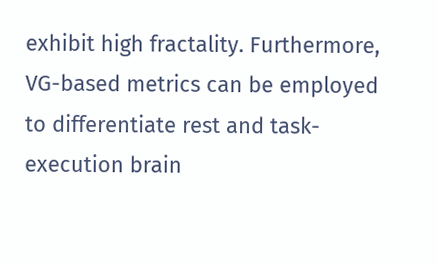exhibit high fractality. Furthermore, VG-based metrics can be employed to differentiate rest and task-execution brain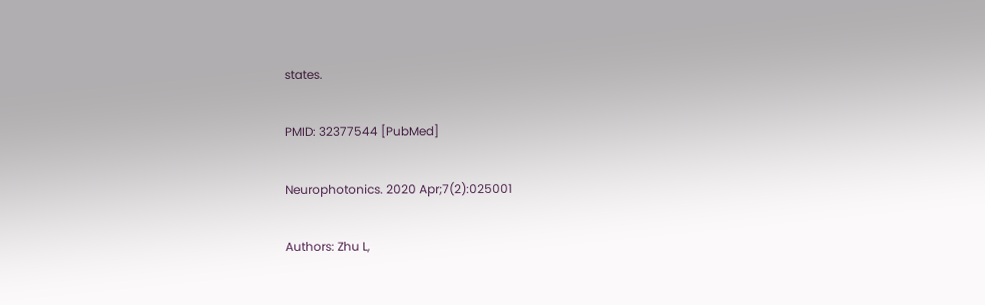states.

PMID: 32377544 [PubMed]

Neurophotonics. 2020 Apr;7(2):025001

Authors: Zhu L,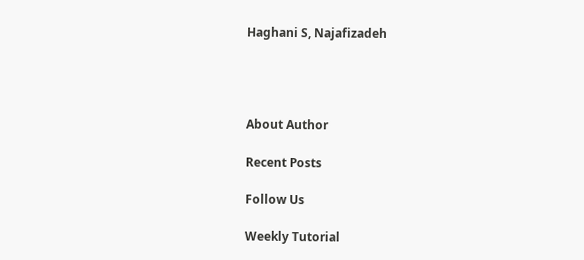Haghani S, Najafizadeh




About Author

Recent Posts

Follow Us

Weekly Tutorial